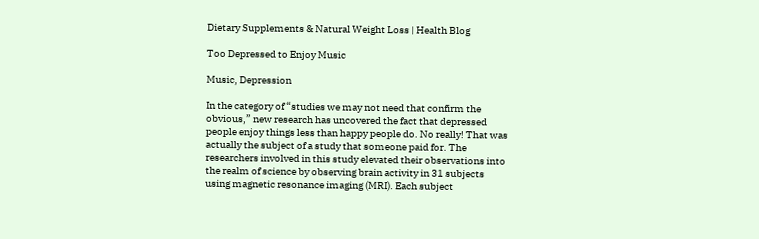Dietary Supplements & Natural Weight Loss | Health Blog

Too Depressed to Enjoy Music

Music, Depression

In the category of “studies we may not need that confirm the obvious,” new research has uncovered the fact that depressed people enjoy things less than happy people do. No really! That was actually the subject of a study that someone paid for. The researchers involved in this study elevated their observations into the realm of science by observing brain activity in 31 subjects using magnetic resonance imaging (MRI). Each subject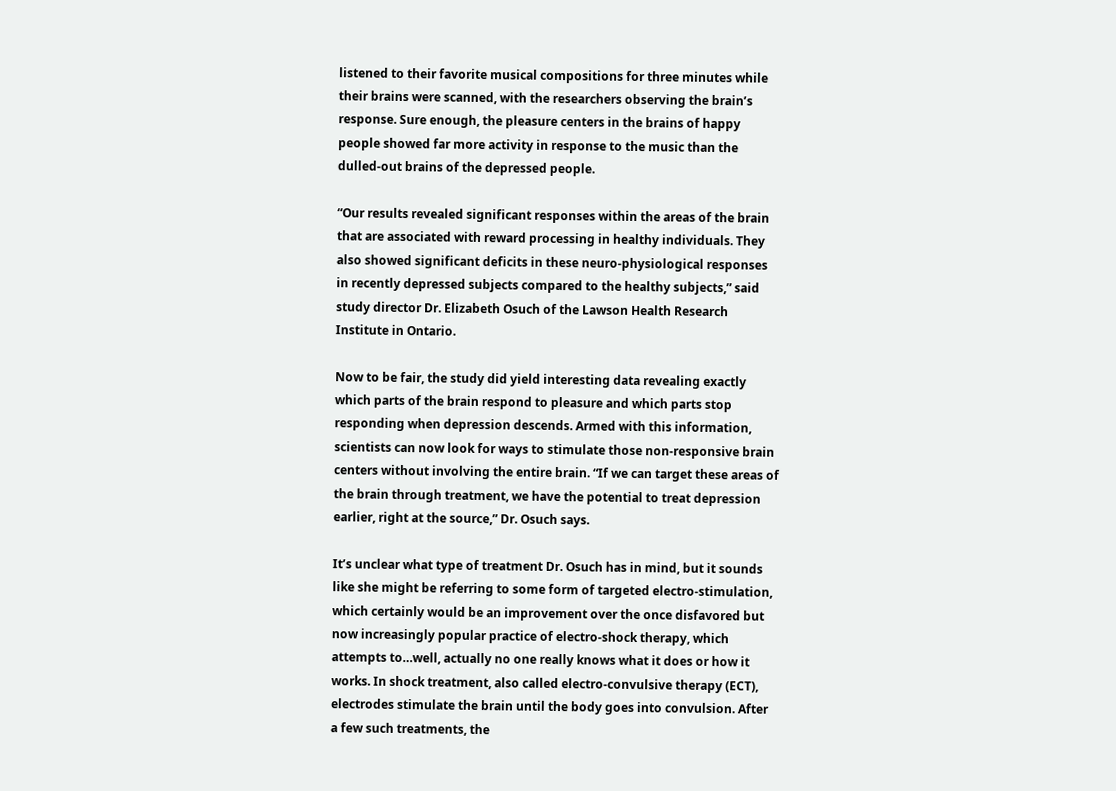listened to their favorite musical compositions for three minutes while their brains were scanned, with the researchers observing the brain’s response. Sure enough, the pleasure centers in the brains of happy people showed far more activity in response to the music than the dulled-out brains of the depressed people.

“Our results revealed significant responses within the areas of the brain that are associated with reward processing in healthy individuals. They also showed significant deficits in these neuro-physiological responses in recently depressed subjects compared to the healthy subjects,” said study director Dr. Elizabeth Osuch of the Lawson Health Research Institute in Ontario.

Now to be fair, the study did yield interesting data revealing exactly which parts of the brain respond to pleasure and which parts stop responding when depression descends. Armed with this information, scientists can now look for ways to stimulate those non-responsive brain centers without involving the entire brain. “If we can target these areas of the brain through treatment, we have the potential to treat depression earlier, right at the source,” Dr. Osuch says.

It’s unclear what type of treatment Dr. Osuch has in mind, but it sounds like she might be referring to some form of targeted electro-stimulation, which certainly would be an improvement over the once disfavored but now increasingly popular practice of electro-shock therapy, which attempts to…well, actually no one really knows what it does or how it works. In shock treatment, also called electro-convulsive therapy (ECT), electrodes stimulate the brain until the body goes into convulsion. After a few such treatments, the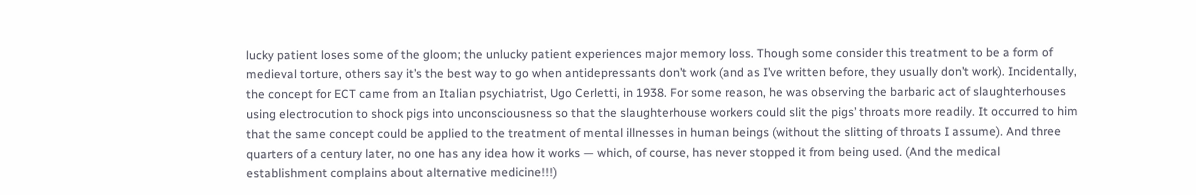lucky patient loses some of the gloom; the unlucky patient experiences major memory loss. Though some consider this treatment to be a form of medieval torture, others say it’s the best way to go when antidepressants don’t work (and as I’ve written before, they usually don’t work). Incidentally, the concept for ECT came from an Italian psychiatrist, Ugo Cerletti, in 1938. For some reason, he was observing the barbaric act of slaughterhouses using electrocution to shock pigs into unconsciousness so that the slaughterhouse workers could slit the pigs’ throats more readily. It occurred to him that the same concept could be applied to the treatment of mental illnesses in human beings (without the slitting of throats I assume). And three quarters of a century later, no one has any idea how it works — which, of course, has never stopped it from being used. (And the medical establishment complains about alternative medicine!!!)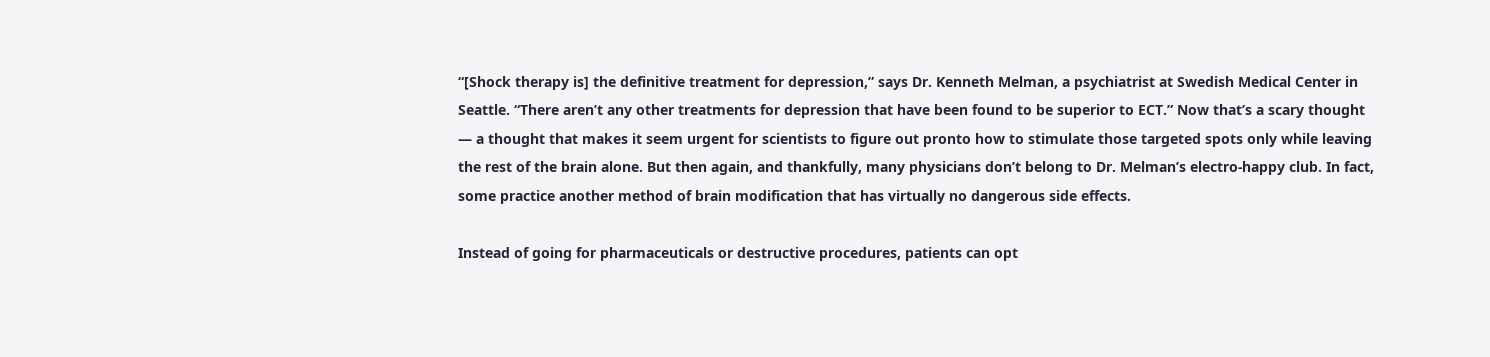“[Shock therapy is] the definitive treatment for depression,” says Dr. Kenneth Melman, a psychiatrist at Swedish Medical Center in Seattle. “There aren’t any other treatments for depression that have been found to be superior to ECT.” Now that’s a scary thought — a thought that makes it seem urgent for scientists to figure out pronto how to stimulate those targeted spots only while leaving the rest of the brain alone. But then again, and thankfully, many physicians don’t belong to Dr. Melman’s electro-happy club. In fact, some practice another method of brain modification that has virtually no dangerous side effects.

Instead of going for pharmaceuticals or destructive procedures, patients can opt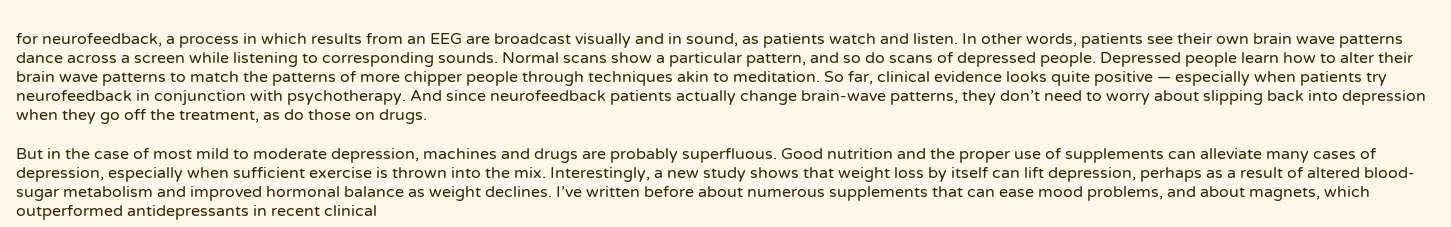for neurofeedback, a process in which results from an EEG are broadcast visually and in sound, as patients watch and listen. In other words, patients see their own brain wave patterns dance across a screen while listening to corresponding sounds. Normal scans show a particular pattern, and so do scans of depressed people. Depressed people learn how to alter their brain wave patterns to match the patterns of more chipper people through techniques akin to meditation. So far, clinical evidence looks quite positive — especially when patients try neurofeedback in conjunction with psychotherapy. And since neurofeedback patients actually change brain-wave patterns, they don’t need to worry about slipping back into depression when they go off the treatment, as do those on drugs.

But in the case of most mild to moderate depression, machines and drugs are probably superfluous. Good nutrition and the proper use of supplements can alleviate many cases of depression, especially when sufficient exercise is thrown into the mix. Interestingly, a new study shows that weight loss by itself can lift depression, perhaps as a result of altered blood-sugar metabolism and improved hormonal balance as weight declines. I’ve written before about numerous supplements that can ease mood problems, and about magnets, which outperformed antidepressants in recent clinical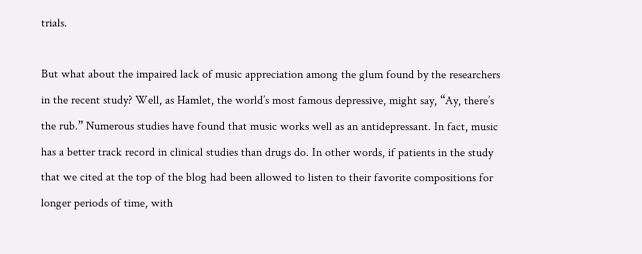trials.

But what about the impaired lack of music appreciation among the glum found by the researchers in the recent study? Well, as Hamlet, the world’s most famous depressive, might say, “Ay, there’s the rub.” Numerous studies have found that music works well as an antidepressant. In fact, music has a better track record in clinical studies than drugs do. In other words, if patients in the study that we cited at the top of the blog had been allowed to listen to their favorite compositions for longer periods of time, with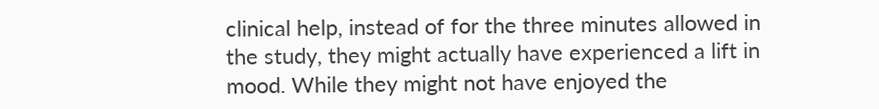clinical help, instead of for the three minutes allowed in the study, they might actually have experienced a lift in mood. While they might not have enjoyed the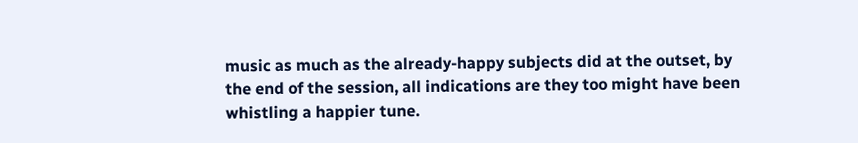music as much as the already-happy subjects did at the outset, by the end of the session, all indications are they too might have been whistling a happier tune.